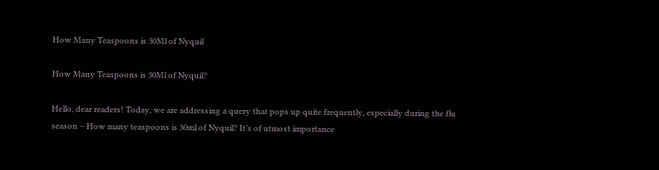How Many Teaspoons is 30Ml of Nyquil

How Many Teaspoons is 30Ml of Nyquil?

Hello, dear readers! Today, we are addressing a query that pops up quite frequently, especially during the flu season – How many teaspoons is 30ml of Nyquil? It’s of utmost importance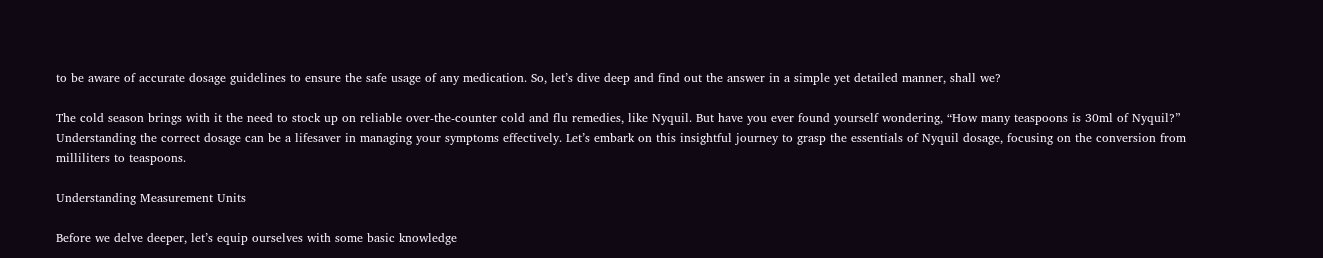to be aware of accurate dosage guidelines to ensure the safe usage of any medication. So, let’s dive deep and find out the answer in a simple yet detailed manner, shall we?

The cold season brings with it the need to stock up on reliable over-the-counter cold and flu remedies, like Nyquil. But have you ever found yourself wondering, “How many teaspoons is 30ml of Nyquil?” Understanding the correct dosage can be a lifesaver in managing your symptoms effectively. Let’s embark on this insightful journey to grasp the essentials of Nyquil dosage, focusing on the conversion from milliliters to teaspoons.

Understanding Measurement Units

Before we delve deeper, let’s equip ourselves with some basic knowledge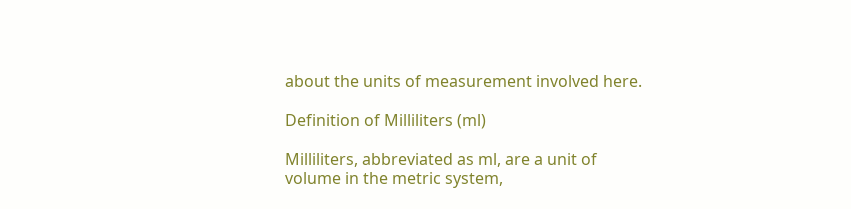about the units of measurement involved here.

Definition of Milliliters (ml)

Milliliters, abbreviated as ml, are a unit of volume in the metric system,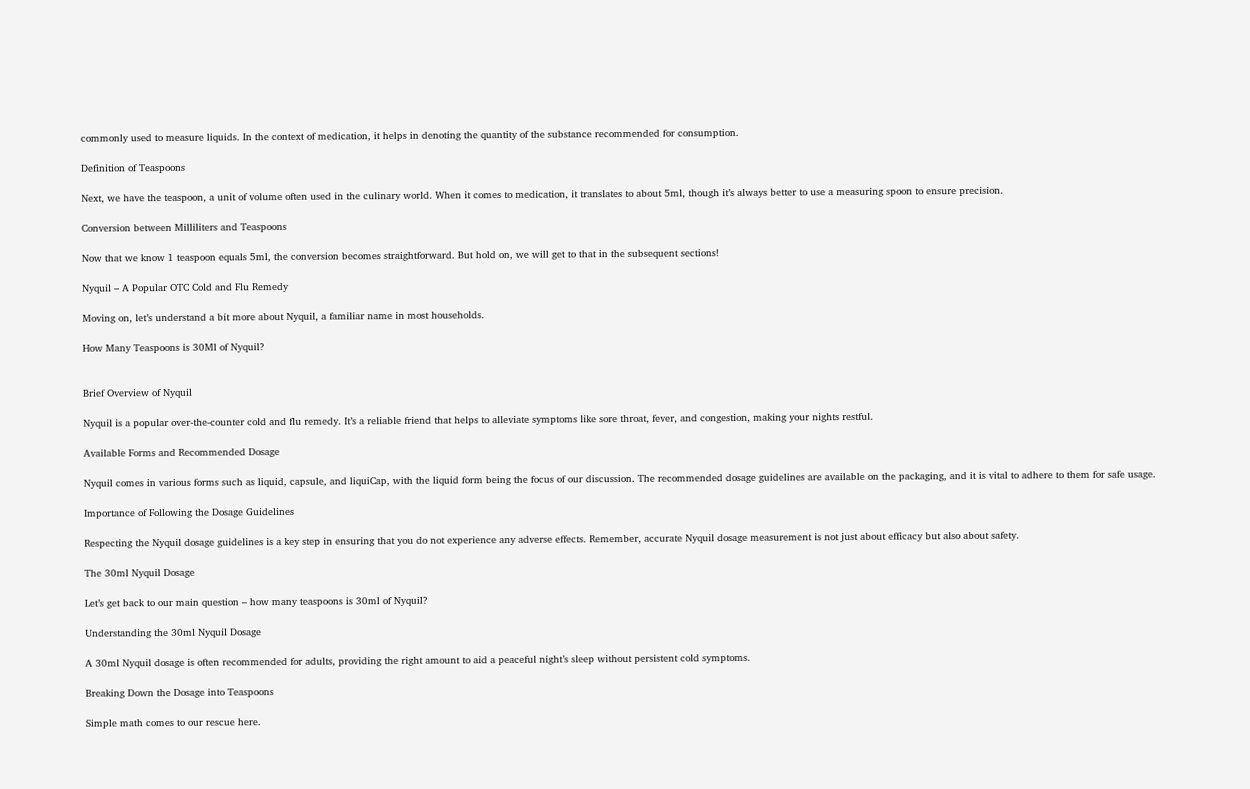commonly used to measure liquids. In the context of medication, it helps in denoting the quantity of the substance recommended for consumption.

Definition of Teaspoons

Next, we have the teaspoon, a unit of volume often used in the culinary world. When it comes to medication, it translates to about 5ml, though it’s always better to use a measuring spoon to ensure precision.

Conversion between Milliliters and Teaspoons

Now that we know 1 teaspoon equals 5ml, the conversion becomes straightforward. But hold on, we will get to that in the subsequent sections!

Nyquil – A Popular OTC Cold and Flu Remedy

Moving on, let’s understand a bit more about Nyquil, a familiar name in most households.

How Many Teaspoons is 30Ml of Nyquil?


Brief Overview of Nyquil

Nyquil is a popular over-the-counter cold and flu remedy. It’s a reliable friend that helps to alleviate symptoms like sore throat, fever, and congestion, making your nights restful.

Available Forms and Recommended Dosage

Nyquil comes in various forms such as liquid, capsule, and liquiCap, with the liquid form being the focus of our discussion. The recommended dosage guidelines are available on the packaging, and it is vital to adhere to them for safe usage.

Importance of Following the Dosage Guidelines

Respecting the Nyquil dosage guidelines is a key step in ensuring that you do not experience any adverse effects. Remember, accurate Nyquil dosage measurement is not just about efficacy but also about safety.

The 30ml Nyquil Dosage

Let’s get back to our main question – how many teaspoons is 30ml of Nyquil?

Understanding the 30ml Nyquil Dosage

A 30ml Nyquil dosage is often recommended for adults, providing the right amount to aid a peaceful night’s sleep without persistent cold symptoms.

Breaking Down the Dosage into Teaspoons

Simple math comes to our rescue here.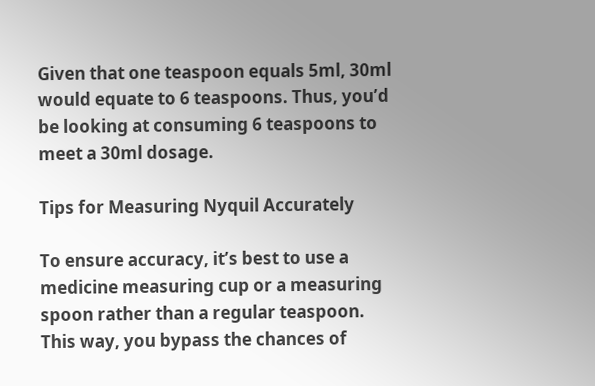Given that one teaspoon equals 5ml, 30ml would equate to 6 teaspoons. Thus, you’d be looking at consuming 6 teaspoons to meet a 30ml dosage.

Tips for Measuring Nyquil Accurately

To ensure accuracy, it’s best to use a medicine measuring cup or a measuring spoon rather than a regular teaspoon. This way, you bypass the chances of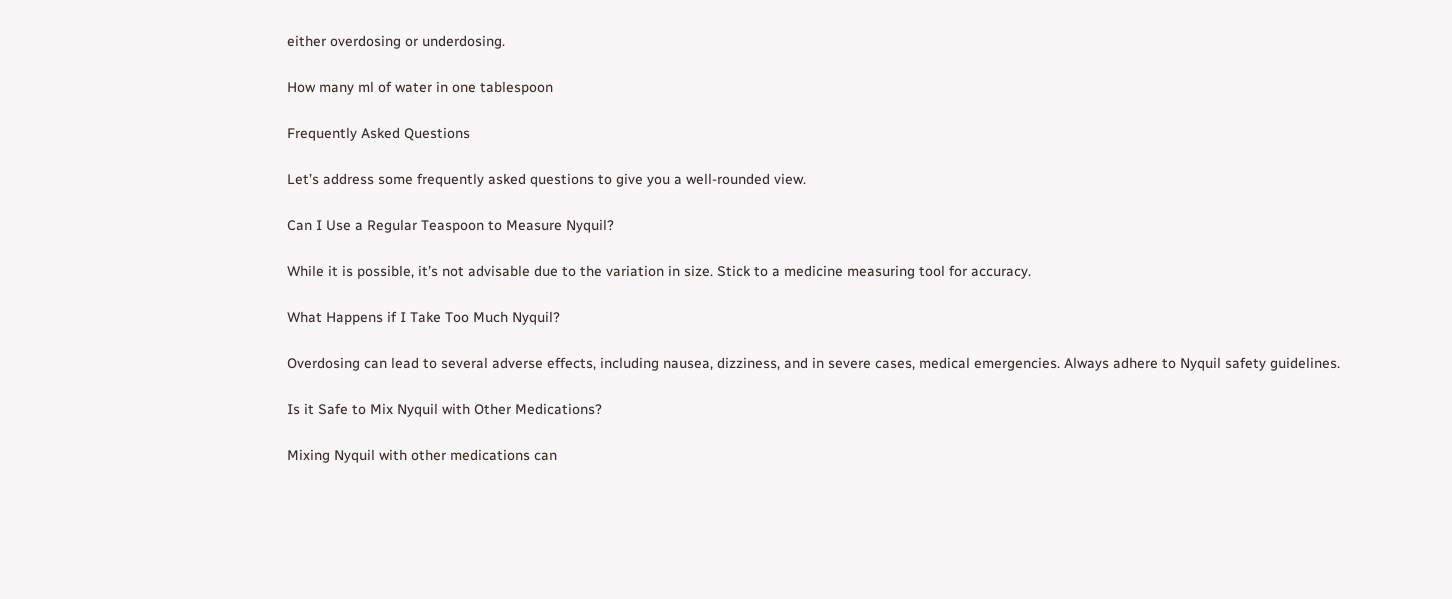either overdosing or underdosing.

How many ml of water in one tablespoon

Frequently Asked Questions

Let’s address some frequently asked questions to give you a well-rounded view.

Can I Use a Regular Teaspoon to Measure Nyquil?

While it is possible, it’s not advisable due to the variation in size. Stick to a medicine measuring tool for accuracy.

What Happens if I Take Too Much Nyquil?

Overdosing can lead to several adverse effects, including nausea, dizziness, and in severe cases, medical emergencies. Always adhere to Nyquil safety guidelines.

Is it Safe to Mix Nyquil with Other Medications?

Mixing Nyquil with other medications can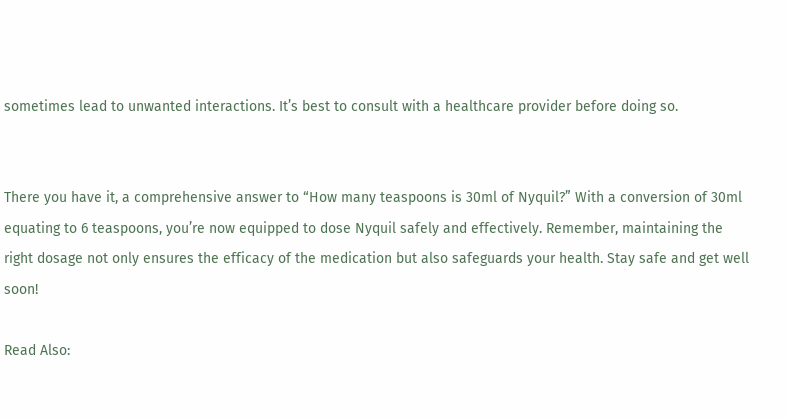sometimes lead to unwanted interactions. It’s best to consult with a healthcare provider before doing so.


There you have it, a comprehensive answer to “How many teaspoons is 30ml of Nyquil?” With a conversion of 30ml equating to 6 teaspoons, you’re now equipped to dose Nyquil safely and effectively. Remember, maintaining the right dosage not only ensures the efficacy of the medication but also safeguards your health. Stay safe and get well soon!

Read Also: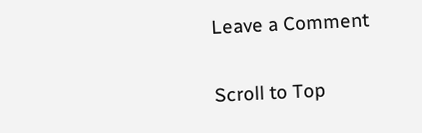Leave a Comment

Scroll to Top